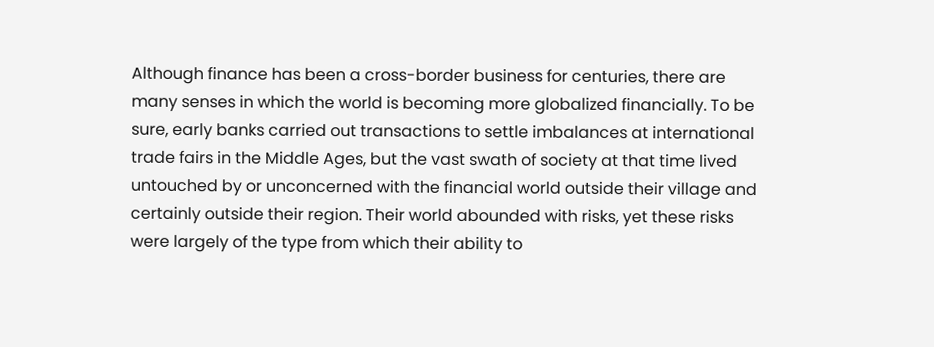Although finance has been a cross-border business for centuries, there are many senses in which the world is becoming more globalized financially. To be sure, early banks carried out transactions to settle imbalances at international trade fairs in the Middle Ages, but the vast swath of society at that time lived untouched by or unconcerned with the financial world outside their village and certainly outside their region. Their world abounded with risks, yet these risks were largely of the type from which their ability to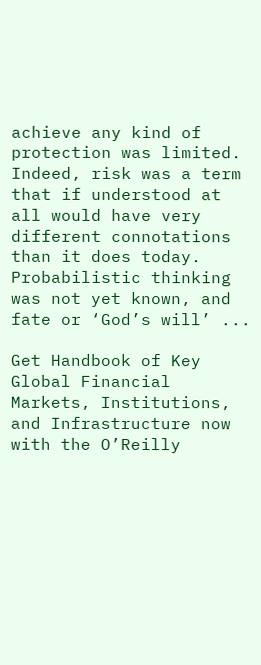achieve any kind of protection was limited. Indeed, risk was a term that if understood at all would have very different connotations than it does today. Probabilistic thinking was not yet known, and fate or ‘God’s will’ ...

Get Handbook of Key Global Financial Markets, Institutions, and Infrastructure now with the O’Reilly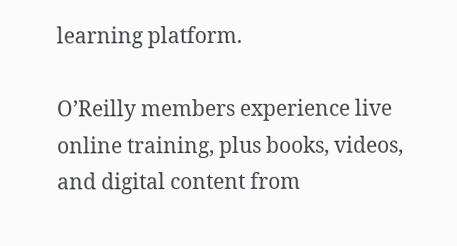learning platform.

O’Reilly members experience live online training, plus books, videos, and digital content from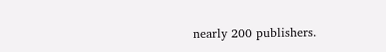nearly 200 publishers.